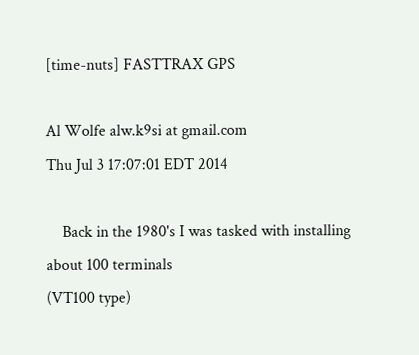[time-nuts] FASTTRAX GPS

Al Wolfe alw.k9si at gmail.com
Thu Jul 3 17:07:01 EDT 2014

    Back in the 1980's I was tasked with installing about 100 terminals
(VT100 type)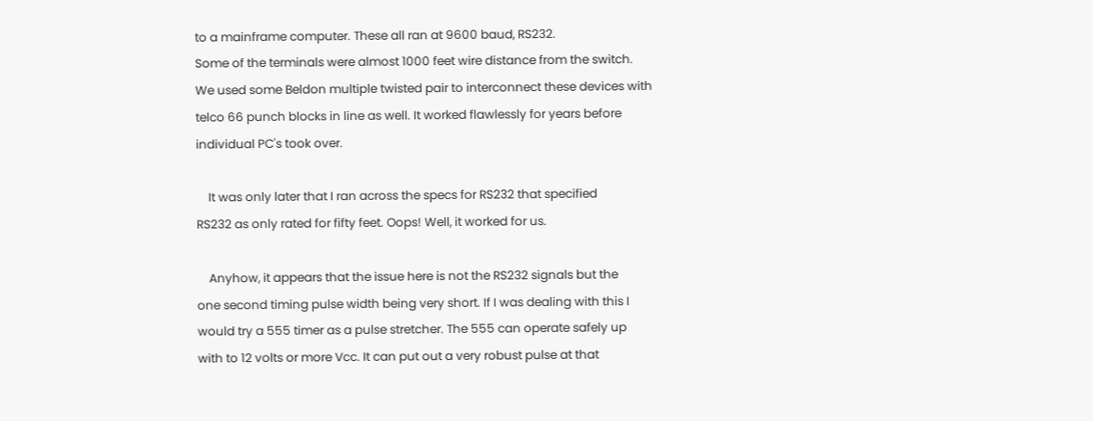to a mainframe computer. These all ran at 9600 baud, RS232.
Some of the terminals were almost 1000 feet wire distance from the switch.
We used some Beldon multiple twisted pair to interconnect these devices with
telco 66 punch blocks in line as well. It worked flawlessly for years before
individual PC's took over.

    It was only later that I ran across the specs for RS232 that specified
RS232 as only rated for fifty feet. Oops! Well, it worked for us.

    Anyhow, it appears that the issue here is not the RS232 signals but the
one second timing pulse width being very short. If I was dealing with this I
would try a 555 timer as a pulse stretcher. The 555 can operate safely up
with to 12 volts or more Vcc. It can put out a very robust pulse at that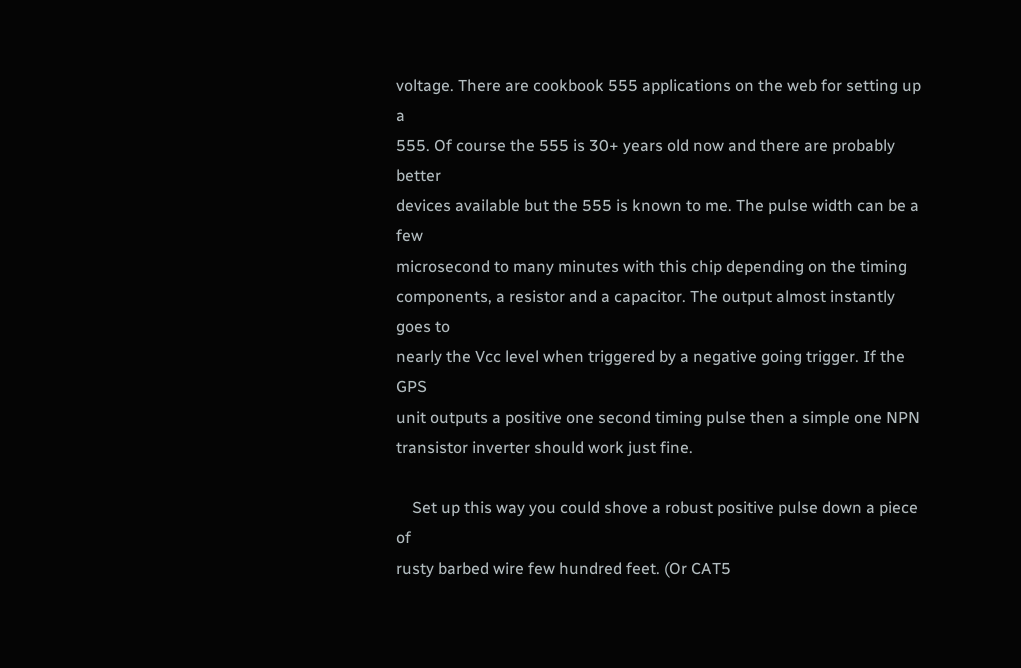voltage. There are cookbook 555 applications on the web for setting up a
555. Of course the 555 is 30+ years old now and there are probably better
devices available but the 555 is known to me. The pulse width can be a few
microsecond to many minutes with this chip depending on the timing
components, a resistor and a capacitor. The output almost instantly goes to
nearly the Vcc level when triggered by a negative going trigger. If the GPS
unit outputs a positive one second timing pulse then a simple one NPN
transistor inverter should work just fine.

    Set up this way you could shove a robust positive pulse down a piece of
rusty barbed wire few hundred feet. (Or CAT5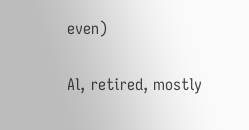even)

Al, retired, mostly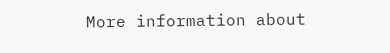More information about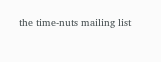the time-nuts mailing list